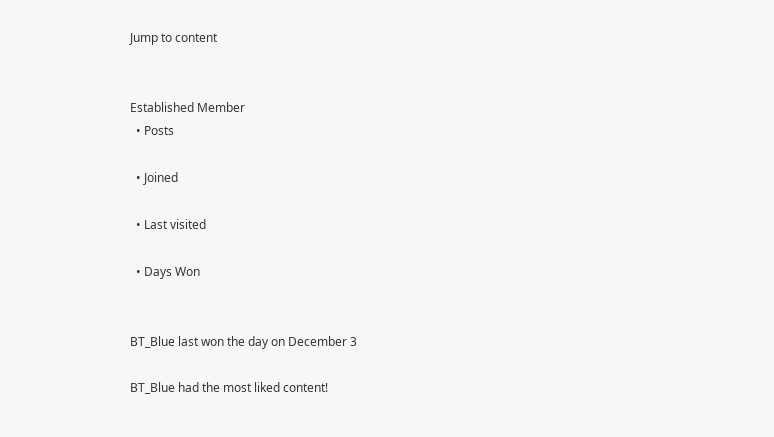Jump to content


Established Member
  • Posts

  • Joined

  • Last visited

  • Days Won


BT_Blue last won the day on December 3

BT_Blue had the most liked content!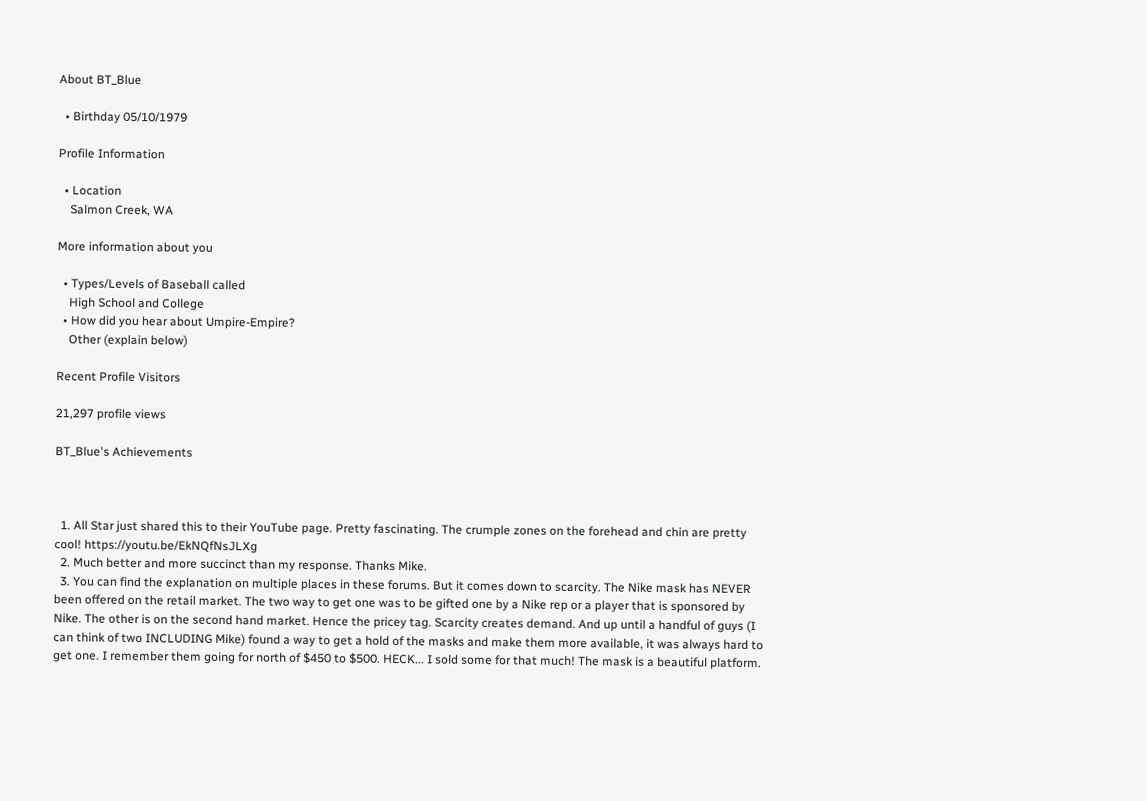About BT_Blue

  • Birthday 05/10/1979

Profile Information

  • Location
    Salmon Creek, WA

More information about you

  • Types/Levels of Baseball called
    High School and College
  • How did you hear about Umpire-Empire?
    Other (explain below)

Recent Profile Visitors

21,297 profile views

BT_Blue's Achievements



  1. All Star just shared this to their YouTube page. Pretty fascinating. The crumple zones on the forehead and chin are pretty cool! https://youtu.be/EkNQfNsJLXg
  2. Much better and more succinct than my response. Thanks Mike.
  3. You can find the explanation on multiple places in these forums. But it comes down to scarcity. The Nike mask has NEVER been offered on the retail market. The two way to get one was to be gifted one by a Nike rep or a player that is sponsored by Nike. The other is on the second hand market. Hence the pricey tag. Scarcity creates demand. And up until a handful of guys (I can think of two INCLUDING Mike) found a way to get a hold of the masks and make them more available, it was always hard to get one. I remember them going for north of $450 to $500. HECK... I sold some for that much! The mask is a beautiful platform.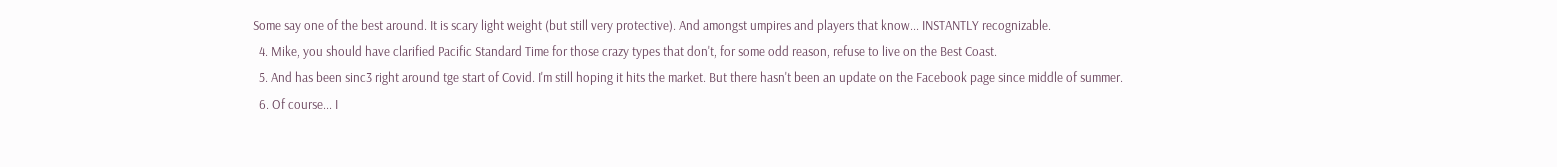Some say one of the best around. It is scary light weight (but still very protective). And amongst umpires and players that know... INSTANTLY recognizable.
  4. Mike, you should have clarified Pacific Standard Time for those crazy types that don't, for some odd reason, refuse to live on the Best Coast.
  5. And has been sinc3 right around tge start of Covid. I'm still hoping it hits the market. But there hasn't been an update on the Facebook page since middle of summer.
  6. Of course... I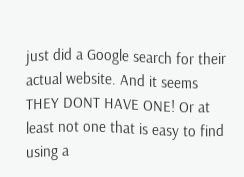just did a Google search for their actual website. And it seems THEY DONT HAVE ONE! Or at least not one that is easy to find using a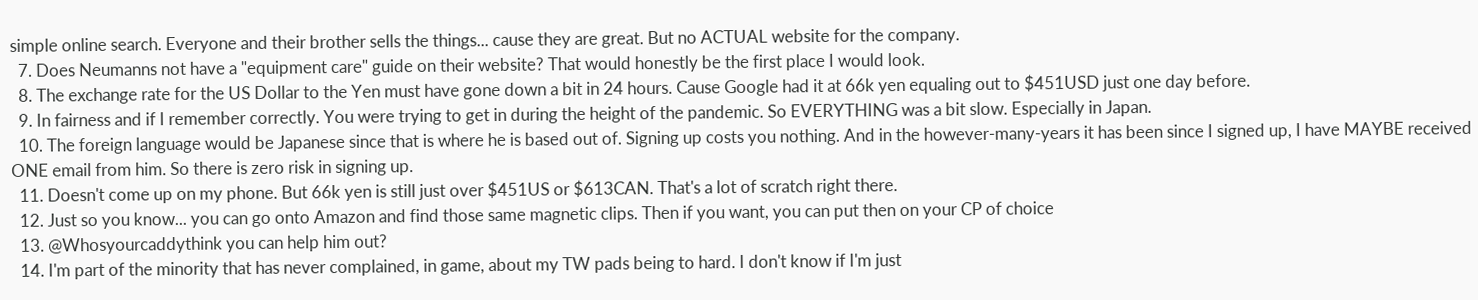simple online search. Everyone and their brother sells the things... cause they are great. But no ACTUAL website for the company.
  7. Does Neumanns not have a "equipment care" guide on their website? That would honestly be the first place I would look.
  8. The exchange rate for the US Dollar to the Yen must have gone down a bit in 24 hours. Cause Google had it at 66k yen equaling out to $451USD just one day before.
  9. In fairness and if I remember correctly. You were trying to get in during the height of the pandemic. So EVERYTHING was a bit slow. Especially in Japan.
  10. The foreign language would be Japanese since that is where he is based out of. Signing up costs you nothing. And in the however-many-years it has been since I signed up, I have MAYBE received ONE email from him. So there is zero risk in signing up.
  11. Doesn't come up on my phone. But 66k yen is still just over $451US or $613CAN. That's a lot of scratch right there.
  12. Just so you know... you can go onto Amazon and find those same magnetic clips. Then if you want, you can put then on your CP of choice
  13. @Whosyourcaddythink you can help him out?
  14. I'm part of the minority that has never complained, in game, about my TW pads being to hard. I don't know if I'm just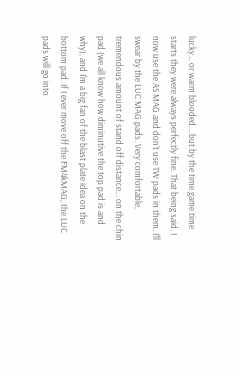lucky... or warm blooded... but by the time game time starts they were always perfectly fine. That being said. I now use the AS MAG and don't use TW pads in them. I'll swear by the LUC MAG pads. Very comfortable, tremendous amount of stand off distance... on the chin pad (we all know how diminutive the top pad is and why), and I'm a big fan of the blast plate idea on the bottom pad. If I ever move off the FM4kMAG, the LUC pads will go into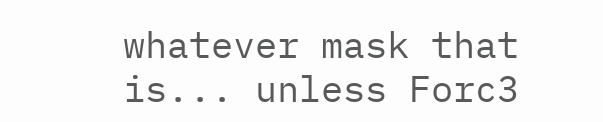whatever mask that is... unless Forc3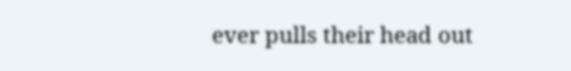ever pulls their head out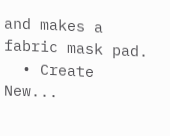and makes a fabric mask pad.
  • Create New...